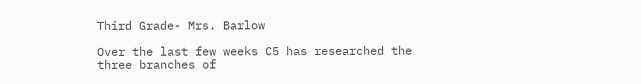Third Grade- Mrs. Barlow

Over the last few weeks C5 has researched the three branches of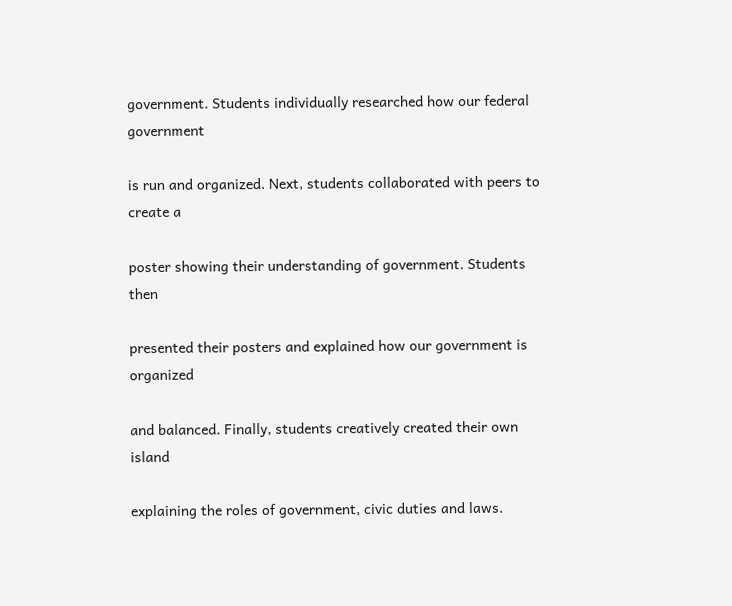government. Students individually researched how our federal government

is run and organized. Next, students collaborated with peers to create a

poster showing their understanding of government. Students then

presented their posters and explained how our government is organized

and balanced. Finally, students creatively created their own island

explaining the roles of government, civic duties and laws.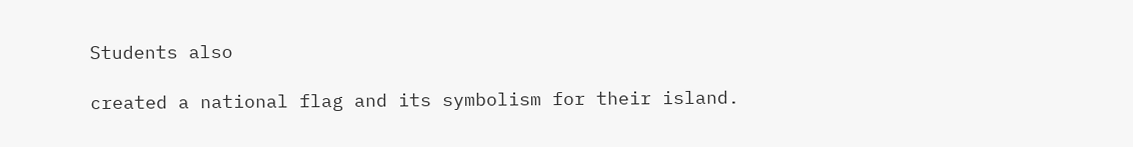Students also

created a national flag and its symbolism for their island.